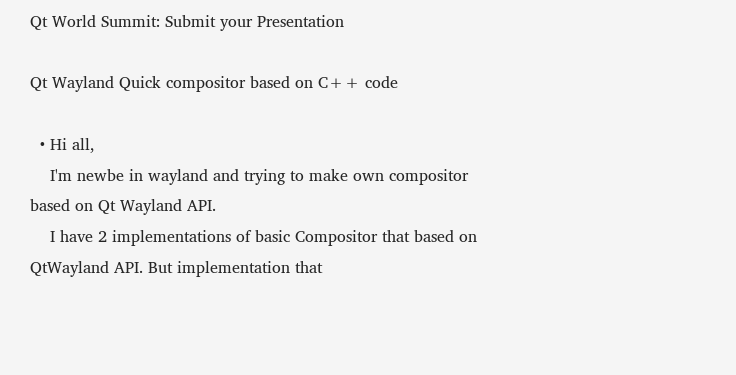Qt World Summit: Submit your Presentation

Qt Wayland Quick compositor based on C++ code

  • Hi all,
    I'm newbe in wayland and trying to make own compositor based on Qt Wayland API.
    I have 2 implementations of basic Compositor that based on QtWayland API. But implementation that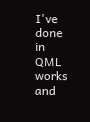I've done in QML works and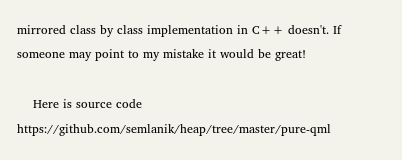mirrored class by class implementation in C++ doesn't. If someone may point to my mistake it would be great!

    Here is source code https://github.com/semlanik/heap/tree/master/pure-qml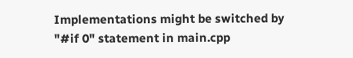Implementations might be switched by "#if 0" statement in main.cpp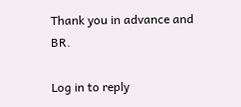Thank you in advance and BR.

Log in to reply